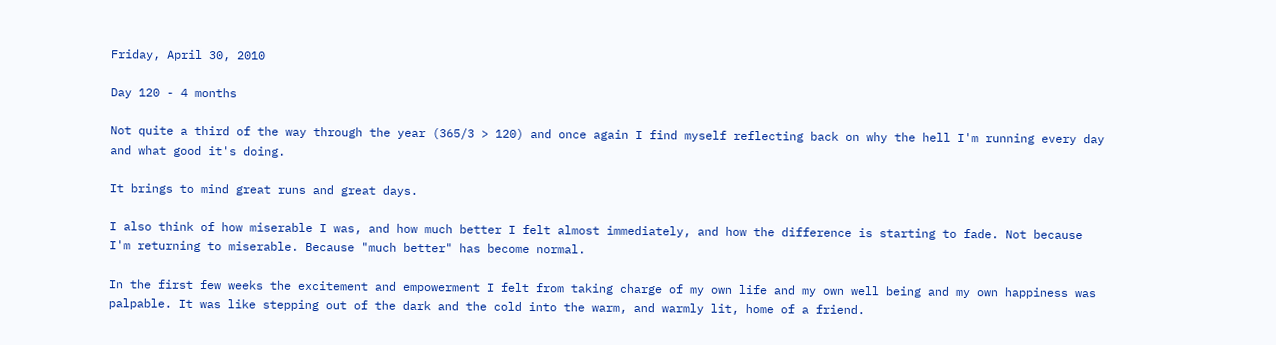Friday, April 30, 2010

Day 120 - 4 months

Not quite a third of the way through the year (365/3 > 120) and once again I find myself reflecting back on why the hell I'm running every day and what good it's doing.

It brings to mind great runs and great days.

I also think of how miserable I was, and how much better I felt almost immediately, and how the difference is starting to fade. Not because I'm returning to miserable. Because "much better" has become normal.

In the first few weeks the excitement and empowerment I felt from taking charge of my own life and my own well being and my own happiness was palpable. It was like stepping out of the dark and the cold into the warm, and warmly lit, home of a friend.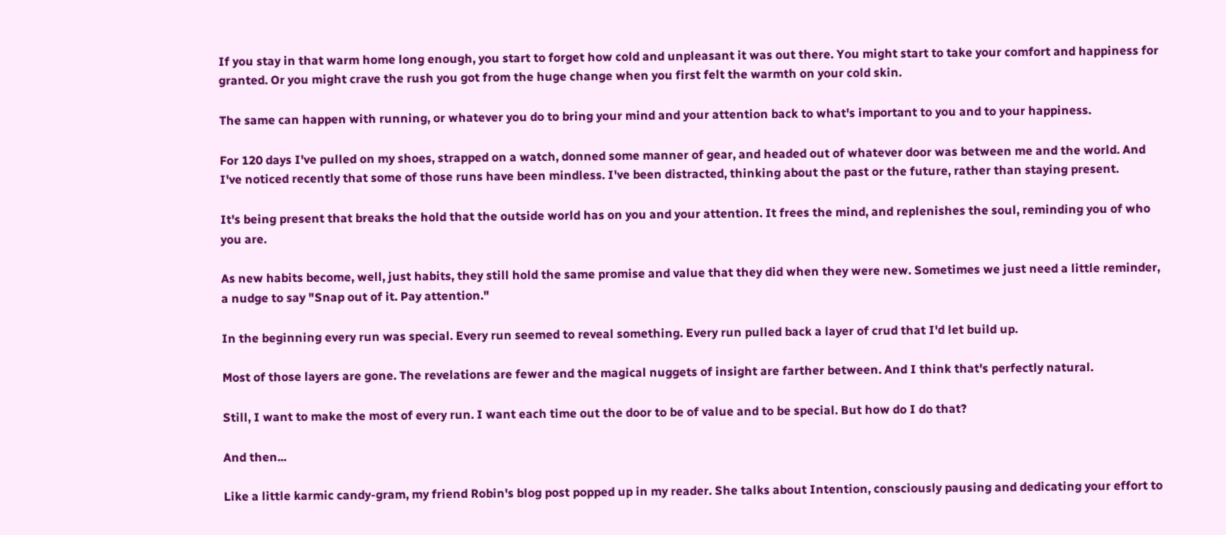If you stay in that warm home long enough, you start to forget how cold and unpleasant it was out there. You might start to take your comfort and happiness for granted. Or you might crave the rush you got from the huge change when you first felt the warmth on your cold skin.

The same can happen with running, or whatever you do to bring your mind and your attention back to what's important to you and to your happiness.

For 120 days I've pulled on my shoes, strapped on a watch, donned some manner of gear, and headed out of whatever door was between me and the world. And I've noticed recently that some of those runs have been mindless. I've been distracted, thinking about the past or the future, rather than staying present.

It's being present that breaks the hold that the outside world has on you and your attention. It frees the mind, and replenishes the soul, reminding you of who you are.

As new habits become, well, just habits, they still hold the same promise and value that they did when they were new. Sometimes we just need a little reminder, a nudge to say "Snap out of it. Pay attention."

In the beginning every run was special. Every run seemed to reveal something. Every run pulled back a layer of crud that I'd let build up.

Most of those layers are gone. The revelations are fewer and the magical nuggets of insight are farther between. And I think that's perfectly natural.

Still, I want to make the most of every run. I want each time out the door to be of value and to be special. But how do I do that?

And then...

Like a little karmic candy-gram, my friend Robin's blog post popped up in my reader. She talks about Intention, consciously pausing and dedicating your effort to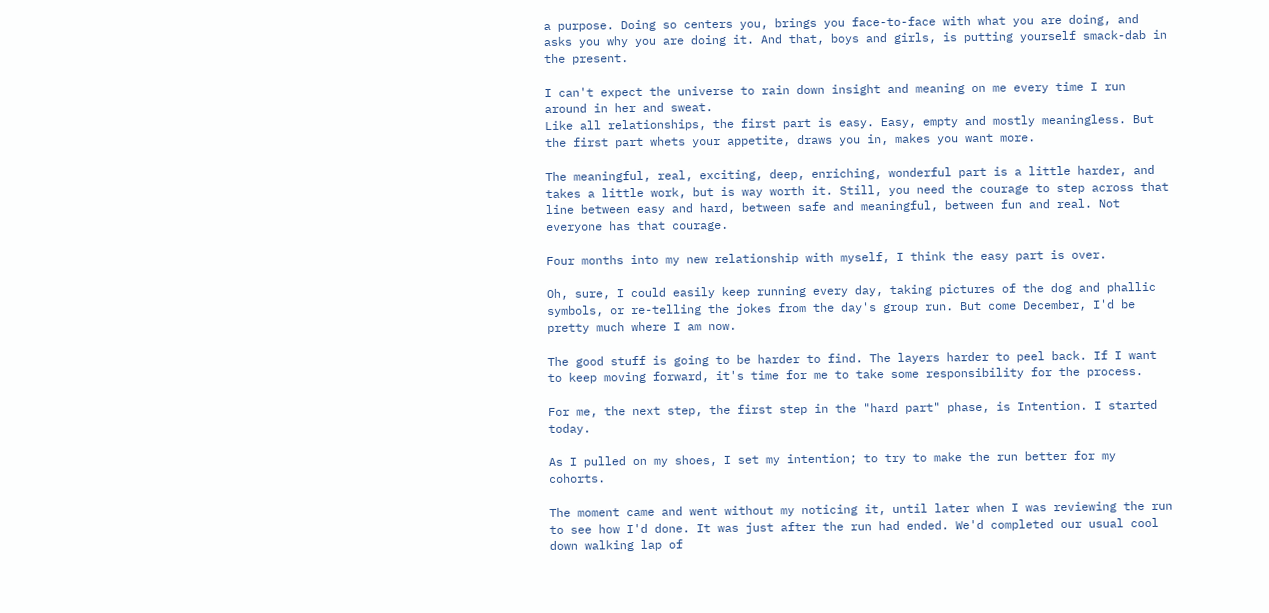a purpose. Doing so centers you, brings you face-to-face with what you are doing, and asks you why you are doing it. And that, boys and girls, is putting yourself smack-dab in the present.

I can't expect the universe to rain down insight and meaning on me every time I run around in her and sweat.
Like all relationships, the first part is easy. Easy, empty and mostly meaningless. But the first part whets your appetite, draws you in, makes you want more.

The meaningful, real, exciting, deep, enriching, wonderful part is a little harder, and takes a little work, but is way worth it. Still, you need the courage to step across that line between easy and hard, between safe and meaningful, between fun and real. Not everyone has that courage.

Four months into my new relationship with myself, I think the easy part is over.

Oh, sure, I could easily keep running every day, taking pictures of the dog and phallic symbols, or re-telling the jokes from the day's group run. But come December, I'd be pretty much where I am now.

The good stuff is going to be harder to find. The layers harder to peel back. If I want to keep moving forward, it's time for me to take some responsibility for the process.

For me, the next step, the first step in the "hard part" phase, is Intention. I started today.

As I pulled on my shoes, I set my intention; to try to make the run better for my cohorts.

The moment came and went without my noticing it, until later when I was reviewing the run to see how I'd done. It was just after the run had ended. We'd completed our usual cool down walking lap of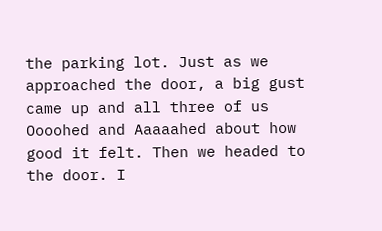the parking lot. Just as we approached the door, a big gust came up and all three of us Oooohed and Aaaaahed about how good it felt. Then we headed to the door. I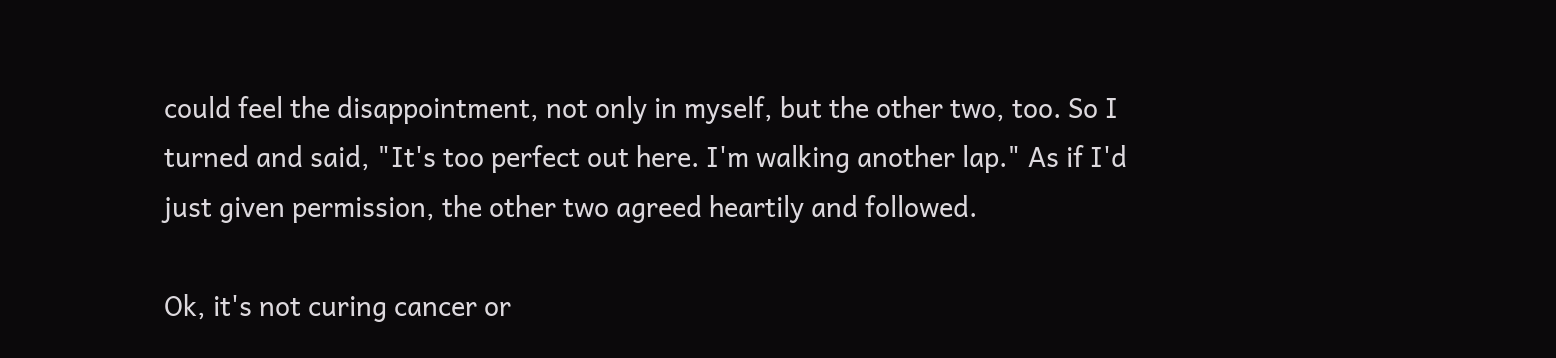could feel the disappointment, not only in myself, but the other two, too. So I turned and said, "It's too perfect out here. I'm walking another lap." As if I'd just given permission, the other two agreed heartily and followed.

Ok, it's not curing cancer or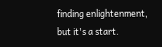finding enlightenment, but it's a start.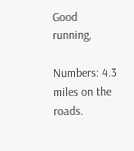Good running,

Numbers: 4.3 miles on the roads.